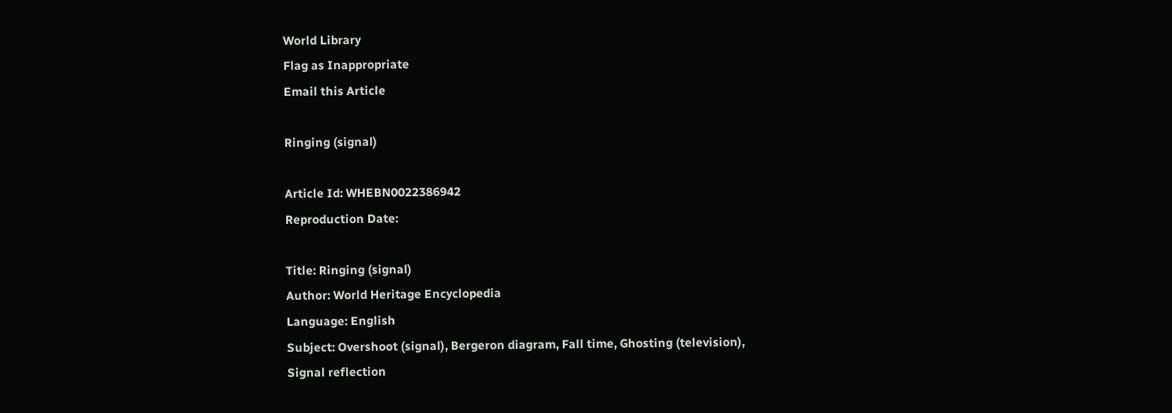World Library
Flag as Inappropriate
Email this Article

Ringing (signal)

Article Id: WHEBN0022386942
Reproduction Date:

Title: Ringing (signal)
Author: World Heritage Encyclopedia
Language: English
Subject: Overshoot (signal), Bergeron diagram, Fall time, Ghosting (television), Signal reflection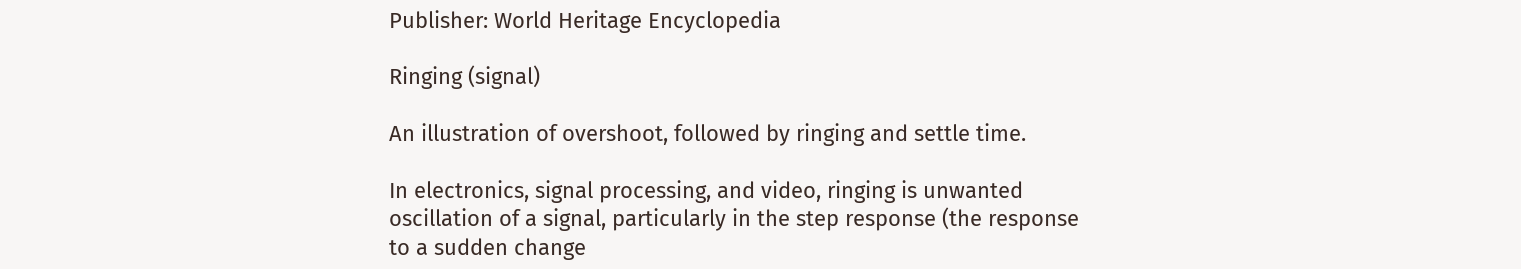Publisher: World Heritage Encyclopedia

Ringing (signal)

An illustration of overshoot, followed by ringing and settle time.

In electronics, signal processing, and video, ringing is unwanted oscillation of a signal, particularly in the step response (the response to a sudden change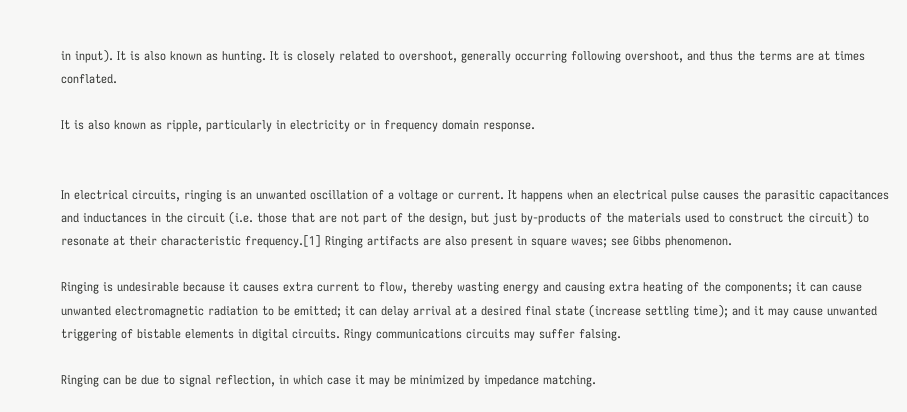in input). It is also known as hunting. It is closely related to overshoot, generally occurring following overshoot, and thus the terms are at times conflated.

It is also known as ripple, particularly in electricity or in frequency domain response.


In electrical circuits, ringing is an unwanted oscillation of a voltage or current. It happens when an electrical pulse causes the parasitic capacitances and inductances in the circuit (i.e. those that are not part of the design, but just by-products of the materials used to construct the circuit) to resonate at their characteristic frequency.[1] Ringing artifacts are also present in square waves; see Gibbs phenomenon.

Ringing is undesirable because it causes extra current to flow, thereby wasting energy and causing extra heating of the components; it can cause unwanted electromagnetic radiation to be emitted; it can delay arrival at a desired final state (increase settling time); and it may cause unwanted triggering of bistable elements in digital circuits. Ringy communications circuits may suffer falsing.

Ringing can be due to signal reflection, in which case it may be minimized by impedance matching.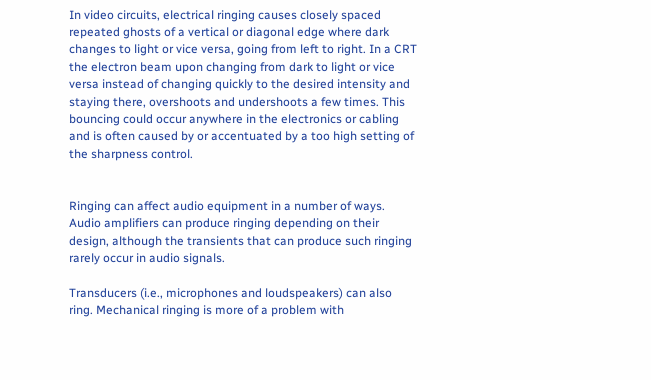In video circuits, electrical ringing causes closely spaced repeated ghosts of a vertical or diagonal edge where dark changes to light or vice versa, going from left to right. In a CRT the electron beam upon changing from dark to light or vice versa instead of changing quickly to the desired intensity and staying there, overshoots and undershoots a few times. This bouncing could occur anywhere in the electronics or cabling and is often caused by or accentuated by a too high setting of the sharpness control.


Ringing can affect audio equipment in a number of ways. Audio amplifiers can produce ringing depending on their design, although the transients that can produce such ringing rarely occur in audio signals.

Transducers (i.e., microphones and loudspeakers) can also ring. Mechanical ringing is more of a problem with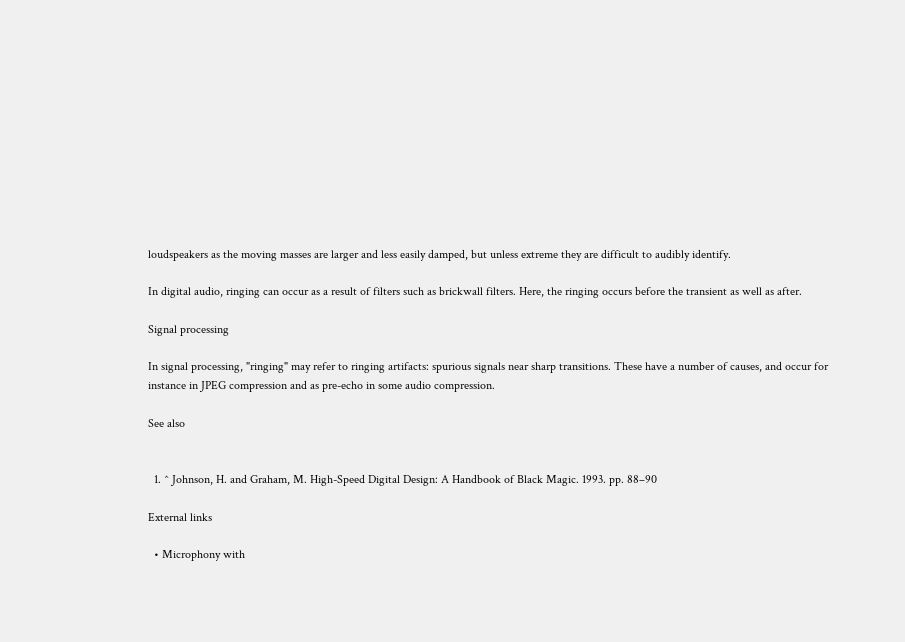loudspeakers as the moving masses are larger and less easily damped, but unless extreme they are difficult to audibly identify.

In digital audio, ringing can occur as a result of filters such as brickwall filters. Here, the ringing occurs before the transient as well as after.

Signal processing

In signal processing, "ringing" may refer to ringing artifacts: spurious signals near sharp transitions. These have a number of causes, and occur for instance in JPEG compression and as pre-echo in some audio compression.

See also


  1. ^ Johnson, H. and Graham, M. High-Speed Digital Design: A Handbook of Black Magic. 1993. pp. 88–90

External links

  • Microphony with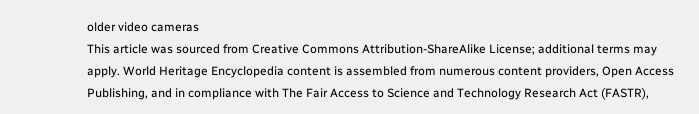older video cameras
This article was sourced from Creative Commons Attribution-ShareAlike License; additional terms may apply. World Heritage Encyclopedia content is assembled from numerous content providers, Open Access Publishing, and in compliance with The Fair Access to Science and Technology Research Act (FASTR),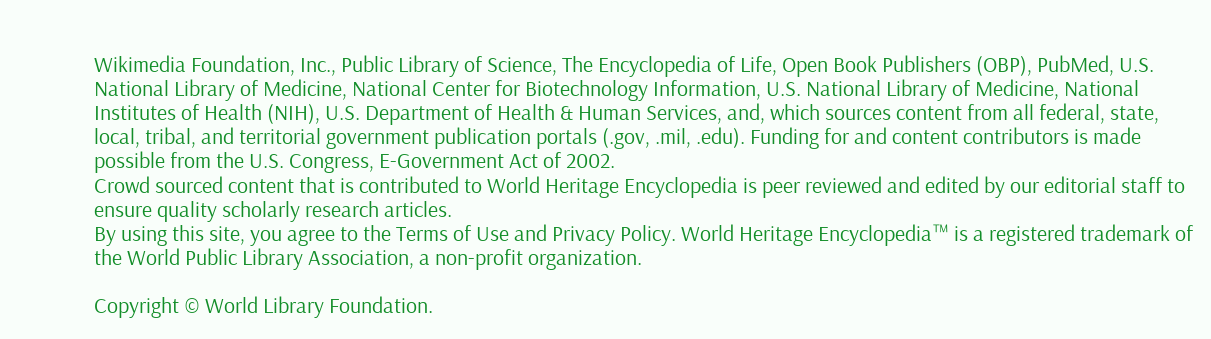Wikimedia Foundation, Inc., Public Library of Science, The Encyclopedia of Life, Open Book Publishers (OBP), PubMed, U.S. National Library of Medicine, National Center for Biotechnology Information, U.S. National Library of Medicine, National Institutes of Health (NIH), U.S. Department of Health & Human Services, and, which sources content from all federal, state, local, tribal, and territorial government publication portals (.gov, .mil, .edu). Funding for and content contributors is made possible from the U.S. Congress, E-Government Act of 2002.
Crowd sourced content that is contributed to World Heritage Encyclopedia is peer reviewed and edited by our editorial staff to ensure quality scholarly research articles.
By using this site, you agree to the Terms of Use and Privacy Policy. World Heritage Encyclopedia™ is a registered trademark of the World Public Library Association, a non-profit organization.

Copyright © World Library Foundation.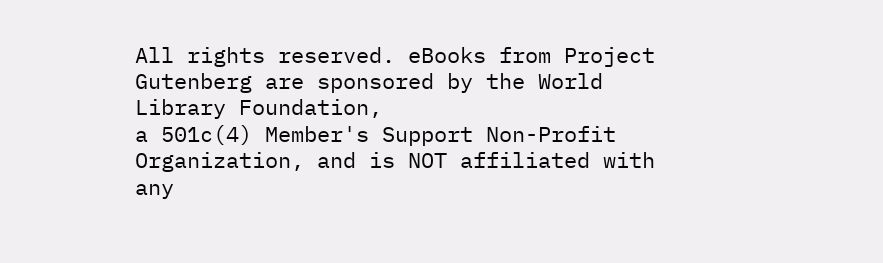All rights reserved. eBooks from Project Gutenberg are sponsored by the World Library Foundation,
a 501c(4) Member's Support Non-Profit Organization, and is NOT affiliated with any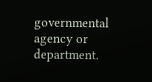governmental agency or department.